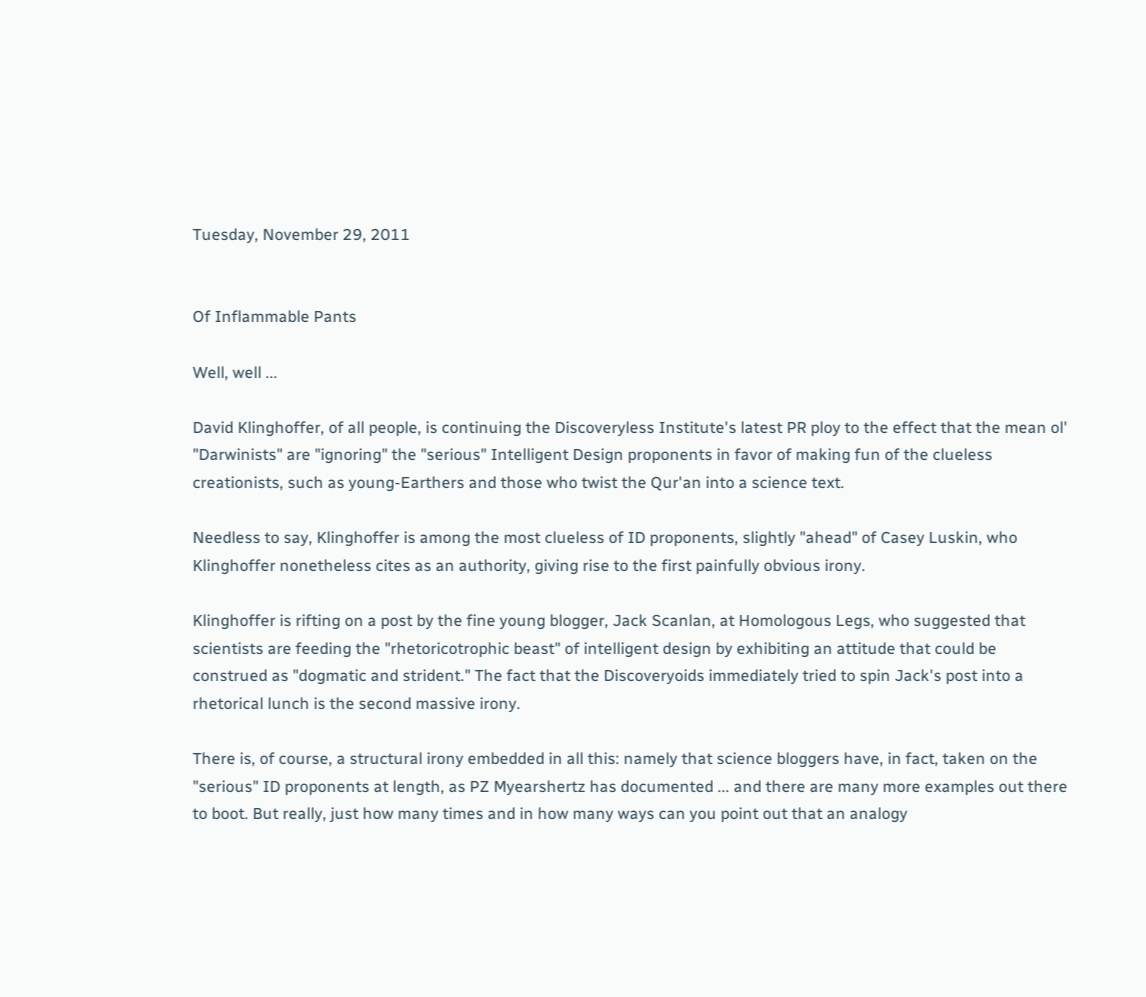Tuesday, November 29, 2011


Of Inflammable Pants

Well, well ...

David Klinghoffer, of all people, is continuing the Discoveryless Institute's latest PR ploy to the effect that the mean ol' "Darwinists" are "ignoring" the "serious" Intelligent Design proponents in favor of making fun of the clueless creationists, such as young-Earthers and those who twist the Qur'an into a science text.

Needless to say, Klinghoffer is among the most clueless of ID proponents, slightly "ahead" of Casey Luskin, who Klinghoffer nonetheless cites as an authority, giving rise to the first painfully obvious irony.

Klinghoffer is rifting on a post by the fine young blogger, Jack Scanlan, at Homologous Legs, who suggested that scientists are feeding the "rhetoricotrophic beast" of intelligent design by exhibiting an attitude that could be construed as "dogmatic and strident." The fact that the Discoveryoids immediately tried to spin Jack's post into a rhetorical lunch is the second massive irony.

There is, of course, a structural irony embedded in all this: namely that science bloggers have, in fact, taken on the "serious" ID proponents at length, as PZ Myearshertz has documented ... and there are many more examples out there to boot. But really, just how many times and in how many ways can you point out that an analogy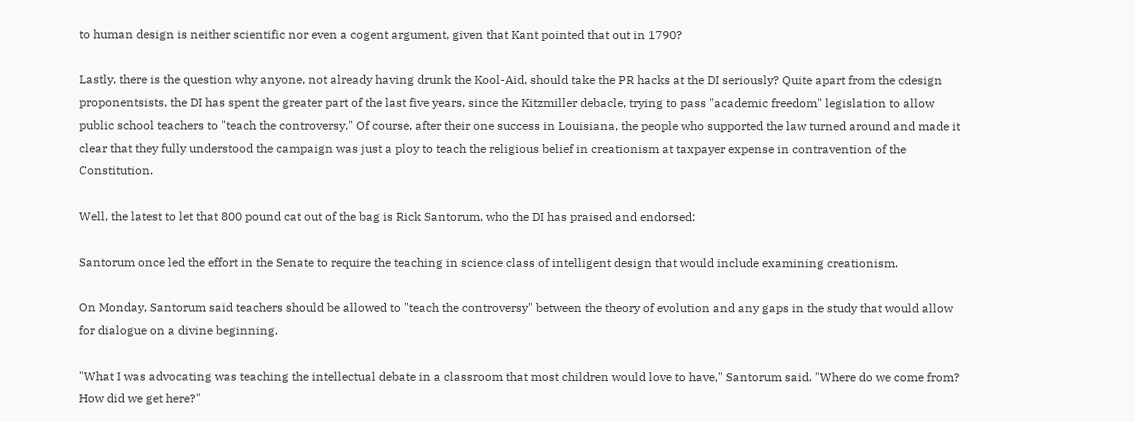to human design is neither scientific nor even a cogent argument, given that Kant pointed that out in 1790?

Lastly, there is the question why anyone, not already having drunk the Kool-Aid, should take the PR hacks at the DI seriously? Quite apart from the cdesign proponentsists, the DI has spent the greater part of the last five years, since the Kitzmiller debacle, trying to pass "academic freedom" legislation to allow public school teachers to "teach the controversy." Of course, after their one success in Louisiana, the people who supported the law turned around and made it clear that they fully understood the campaign was just a ploy to teach the religious belief in creationism at taxpayer expense in contravention of the Constitution.

Well, the latest to let that 800 pound cat out of the bag is Rick Santorum, who the DI has praised and endorsed:

Santorum once led the effort in the Senate to require the teaching in science class of intelligent design that would include examining creationism.

On Monday, Santorum said teachers should be allowed to "teach the controversy" between the theory of evolution and any gaps in the study that would allow for dialogue on a divine beginning.

"What I was advocating was teaching the intellectual debate in a classroom that most children would love to have," Santorum said. "Where do we come from? How did we get here?"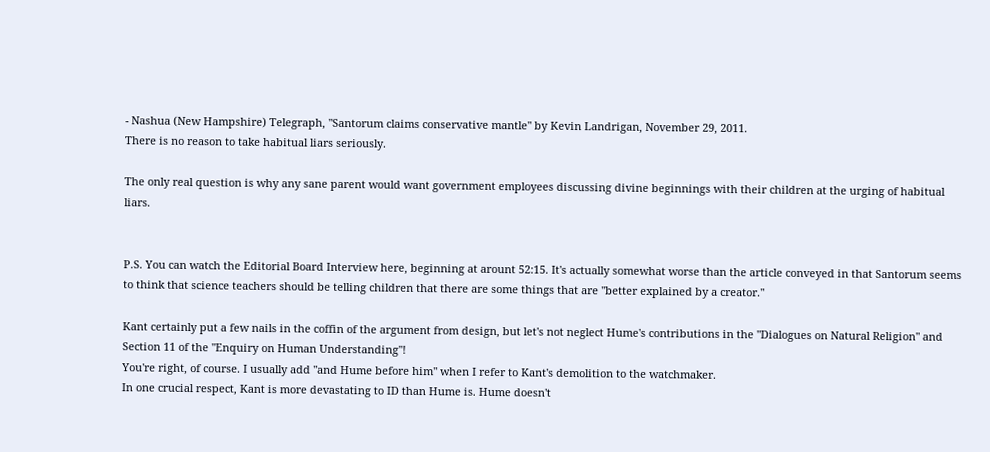- Nashua (New Hampshire) Telegraph, "Santorum claims conservative mantle" by Kevin Landrigan, November 29, 2011.
There is no reason to take habitual liars seriously.

The only real question is why any sane parent would want government employees discussing divine beginnings with their children at the urging of habitual liars.


P.S. You can watch the Editorial Board Interview here, beginning at arount 52:15. It's actually somewhat worse than the article conveyed in that Santorum seems to think that science teachers should be telling children that there are some things that are "better explained by a creator."

Kant certainly put a few nails in the coffin of the argument from design, but let's not neglect Hume's contributions in the "Dialogues on Natural Religion" and Section 11 of the "Enquiry on Human Understanding"!
You're right, of course. I usually add "and Hume before him" when I refer to Kant's demolition to the watchmaker.
In one crucial respect, Kant is more devastating to ID than Hume is. Hume doesn't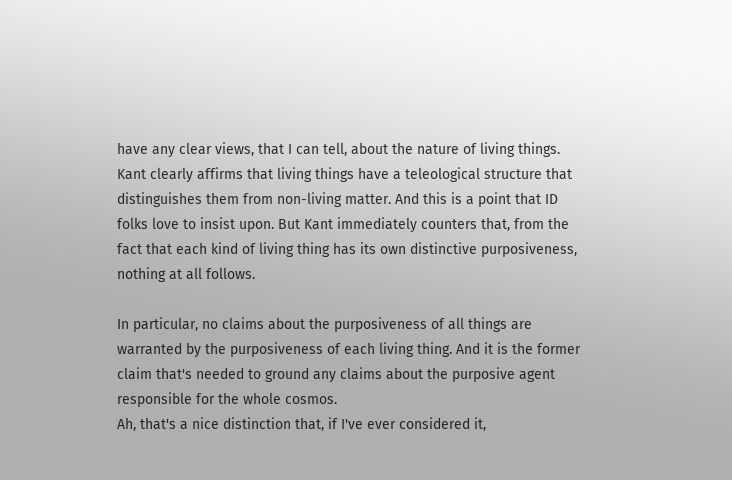have any clear views, that I can tell, about the nature of living things. Kant clearly affirms that living things have a teleological structure that distinguishes them from non-living matter. And this is a point that ID folks love to insist upon. But Kant immediately counters that, from the fact that each kind of living thing has its own distinctive purposiveness, nothing at all follows.

In particular, no claims about the purposiveness of all things are warranted by the purposiveness of each living thing. And it is the former claim that's needed to ground any claims about the purposive agent responsible for the whole cosmos.
Ah, that's a nice distinction that, if I've ever considered it,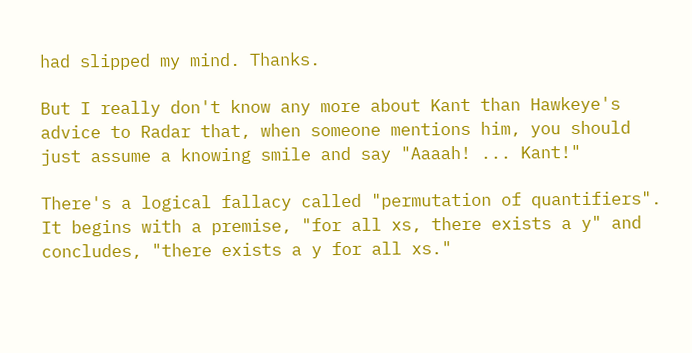had slipped my mind. Thanks.

But I really don't know any more about Kant than Hawkeye's advice to Radar that, when someone mentions him, you should just assume a knowing smile and say "Aaaah! ... Kant!"

There's a logical fallacy called "permutation of quantifiers". It begins with a premise, "for all xs, there exists a y" and concludes, "there exists a y for all xs."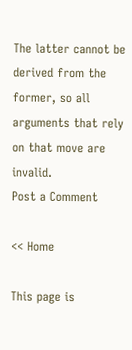The latter cannot be derived from the former, so all arguments that rely on that move are invalid.
Post a Comment

<< Home

This page is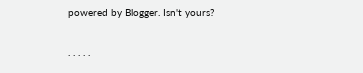powered by Blogger. Isn't yours?

. . . . .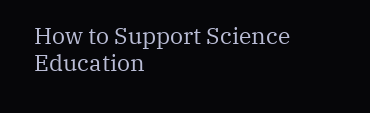How to Support Science Education